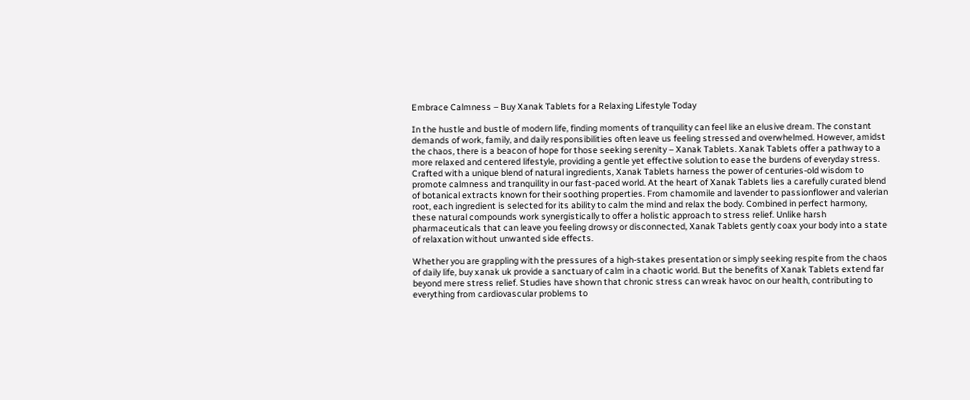Embrace Calmness – Buy Xanak Tablets for a Relaxing Lifestyle Today

In the hustle and bustle of modern life, finding moments of tranquility can feel like an elusive dream. The constant demands of work, family, and daily responsibilities often leave us feeling stressed and overwhelmed. However, amidst the chaos, there is a beacon of hope for those seeking serenity – Xanak Tablets. Xanak Tablets offer a pathway to a more relaxed and centered lifestyle, providing a gentle yet effective solution to ease the burdens of everyday stress. Crafted with a unique blend of natural ingredients, Xanak Tablets harness the power of centuries-old wisdom to promote calmness and tranquility in our fast-paced world. At the heart of Xanak Tablets lies a carefully curated blend of botanical extracts known for their soothing properties. From chamomile and lavender to passionflower and valerian root, each ingredient is selected for its ability to calm the mind and relax the body. Combined in perfect harmony, these natural compounds work synergistically to offer a holistic approach to stress relief. Unlike harsh pharmaceuticals that can leave you feeling drowsy or disconnected, Xanak Tablets gently coax your body into a state of relaxation without unwanted side effects.

Whether you are grappling with the pressures of a high-stakes presentation or simply seeking respite from the chaos of daily life, buy xanak uk provide a sanctuary of calm in a chaotic world. But the benefits of Xanak Tablets extend far beyond mere stress relief. Studies have shown that chronic stress can wreak havoc on our health, contributing to everything from cardiovascular problems to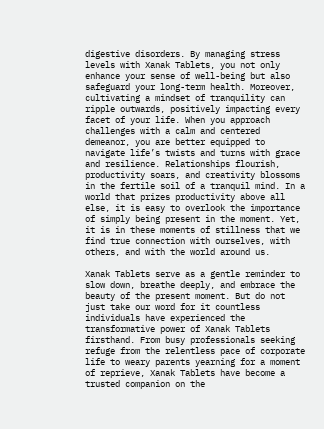digestive disorders. By managing stress levels with Xanak Tablets, you not only enhance your sense of well-being but also safeguard your long-term health. Moreover, cultivating a mindset of tranquility can ripple outwards, positively impacting every facet of your life. When you approach challenges with a calm and centered demeanor, you are better equipped to navigate life’s twists and turns with grace and resilience. Relationships flourish, productivity soars, and creativity blossoms in the fertile soil of a tranquil mind. In a world that prizes productivity above all else, it is easy to overlook the importance of simply being present in the moment. Yet, it is in these moments of stillness that we find true connection with ourselves, with others, and with the world around us.

Xanak Tablets serve as a gentle reminder to slow down, breathe deeply, and embrace the beauty of the present moment. But do not just take our word for it countless individuals have experienced the transformative power of Xanak Tablets firsthand. From busy professionals seeking refuge from the relentless pace of corporate life to weary parents yearning for a moment of reprieve, Xanak Tablets have become a trusted companion on the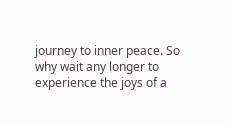journey to inner peace. So why wait any longer to experience the joys of a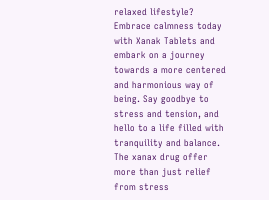relaxed lifestyle? Embrace calmness today with Xanak Tablets and embark on a journey towards a more centered and harmonious way of being. Say goodbye to stress and tension, and hello to a life filled with tranquility and balance. The xanax drug offer more than just relief from stress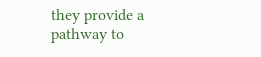they provide a pathway to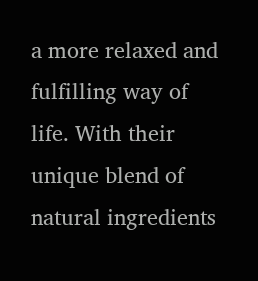a more relaxed and fulfilling way of life. With their unique blend of natural ingredients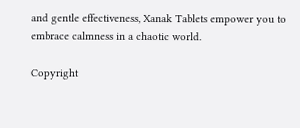and gentle effectiveness, Xanak Tablets empower you to embrace calmness in a chaotic world.

Copyright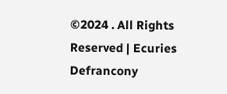©2024 . All Rights Reserved | Ecuries Defrancony